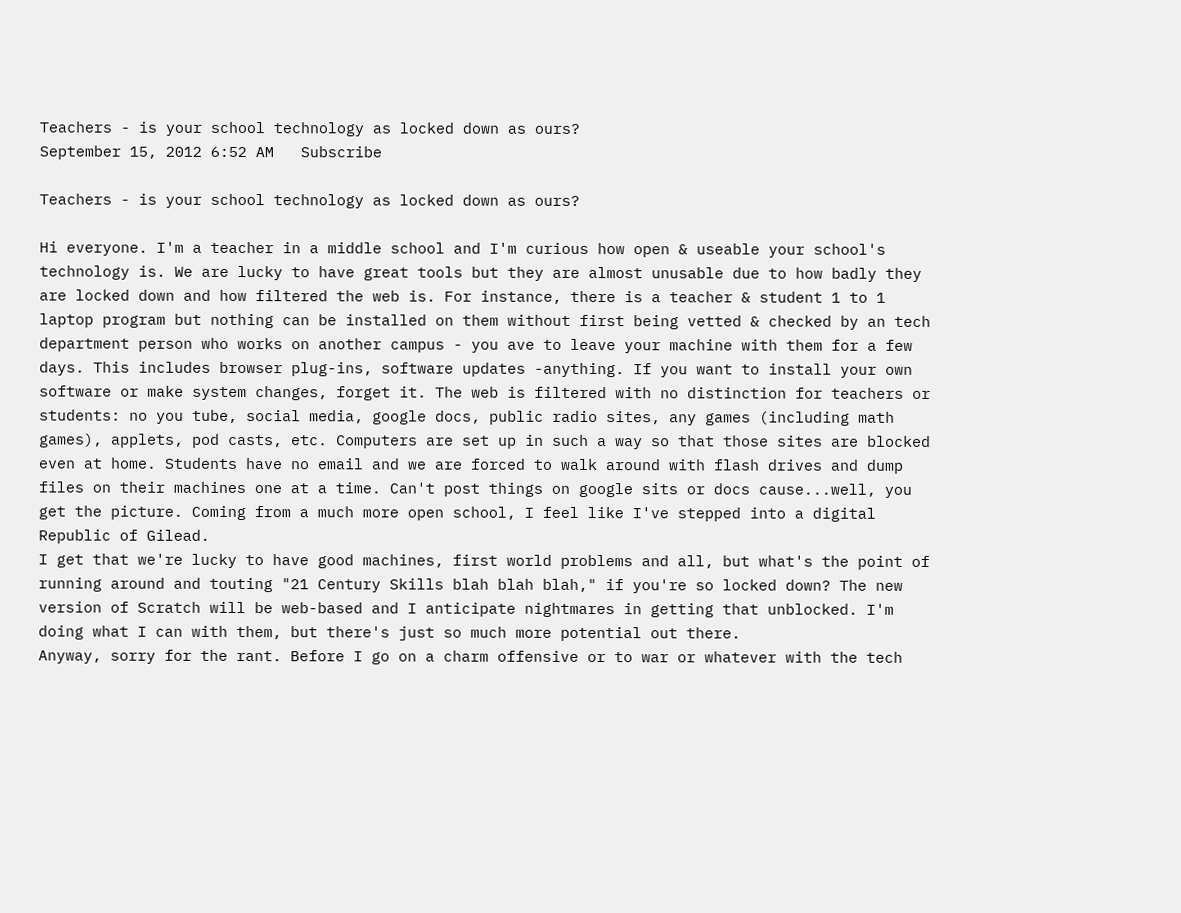Teachers - is your school technology as locked down as ours?
September 15, 2012 6:52 AM   Subscribe

Teachers - is your school technology as locked down as ours?

Hi everyone. I'm a teacher in a middle school and I'm curious how open & useable your school's technology is. We are lucky to have great tools but they are almost unusable due to how badly they are locked down and how filtered the web is. For instance, there is a teacher & student 1 to 1 laptop program but nothing can be installed on them without first being vetted & checked by an tech department person who works on another campus - you ave to leave your machine with them for a few days. This includes browser plug-ins, software updates -anything. If you want to install your own software or make system changes, forget it. The web is filtered with no distinction for teachers or students: no you tube, social media, google docs, public radio sites, any games (including math games), applets, pod casts, etc. Computers are set up in such a way so that those sites are blocked even at home. Students have no email and we are forced to walk around with flash drives and dump files on their machines one at a time. Can't post things on google sits or docs cause...well, you get the picture. Coming from a much more open school, I feel like I've stepped into a digital Republic of Gilead.
I get that we're lucky to have good machines, first world problems and all, but what's the point of running around and touting "21 Century Skills blah blah blah," if you're so locked down? The new version of Scratch will be web-based and I anticipate nightmares in getting that unblocked. I'm doing what I can with them, but there's just so much more potential out there.
Anyway, sorry for the rant. Before I go on a charm offensive or to war or whatever with the tech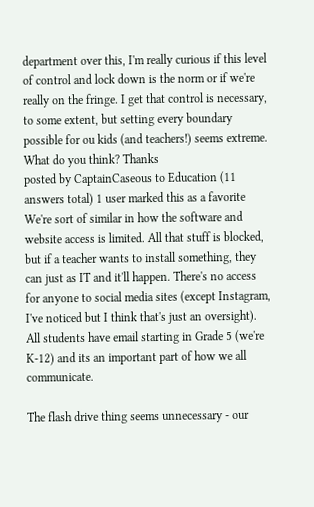department over this, I'm really curious if this level of control and lock down is the norm or if we're really on the fringe. I get that control is necessary, to some extent, but setting every boundary possible for ou kids (and teachers!) seems extreme. What do you think? Thanks
posted by CaptainCaseous to Education (11 answers total) 1 user marked this as a favorite
We're sort of similar in how the software and website access is limited. All that stuff is blocked, but if a teacher wants to install something, they can just as IT and it'll happen. There's no access for anyone to social media sites (except Instagram, I've noticed but I think that's just an oversight).
All students have email starting in Grade 5 (we're K-12) and its an important part of how we all communicate.

The flash drive thing seems unnecessary - our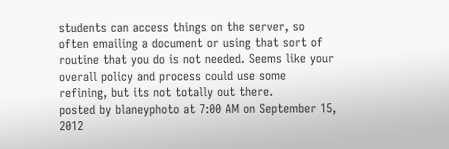students can access things on the server, so often emailing a document or using that sort of routine that you do is not needed. Seems like your overall policy and process could use some refining, but its not totally out there.
posted by blaneyphoto at 7:00 AM on September 15, 2012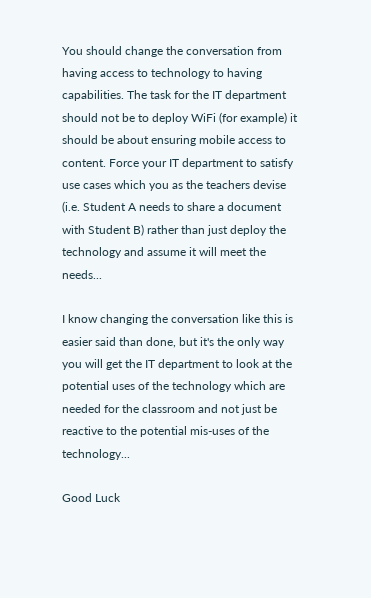You should change the conversation from having access to technology to having capabilities. The task for the IT department should not be to deploy WiFi (for example) it should be about ensuring mobile access to content. Force your IT department to satisfy use cases which you as the teachers devise (i.e. Student A needs to share a document with Student B) rather than just deploy the technology and assume it will meet the needs...

I know changing the conversation like this is easier said than done, but it's the only way you will get the IT department to look at the potential uses of the technology which are needed for the classroom and not just be reactive to the potential mis-uses of the technology...

Good Luck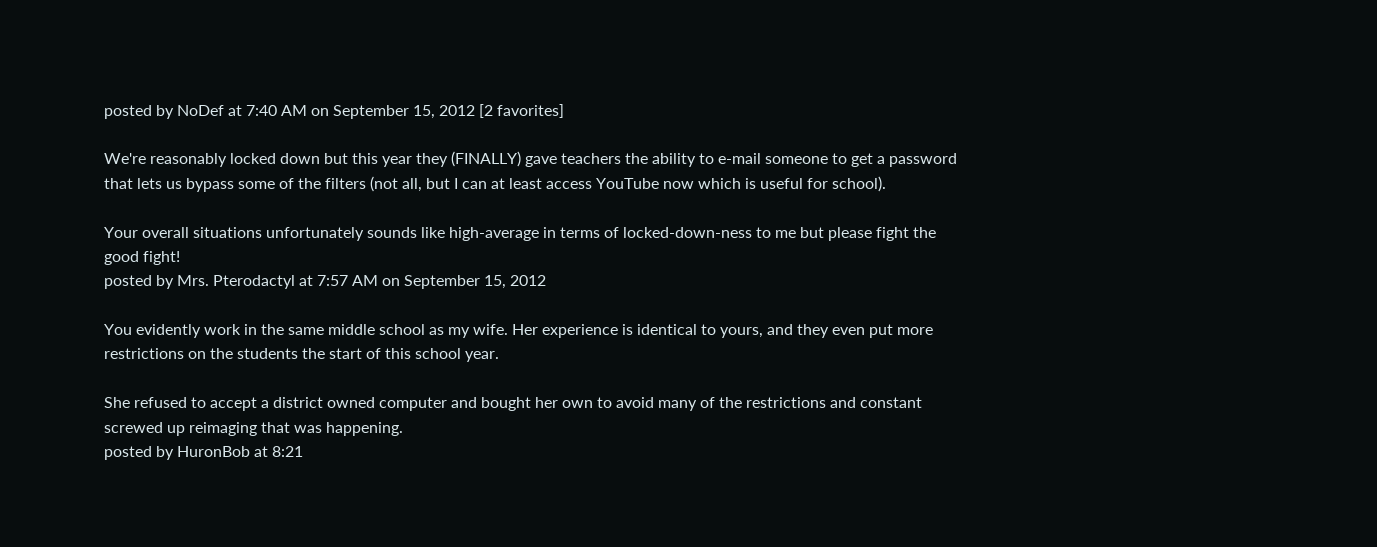posted by NoDef at 7:40 AM on September 15, 2012 [2 favorites]

We're reasonably locked down but this year they (FINALLY) gave teachers the ability to e-mail someone to get a password that lets us bypass some of the filters (not all, but I can at least access YouTube now which is useful for school).

Your overall situations unfortunately sounds like high-average in terms of locked-down-ness to me but please fight the good fight!
posted by Mrs. Pterodactyl at 7:57 AM on September 15, 2012

You evidently work in the same middle school as my wife. Her experience is identical to yours, and they even put more restrictions on the students the start of this school year.

She refused to accept a district owned computer and bought her own to avoid many of the restrictions and constant screwed up reimaging that was happening.
posted by HuronBob at 8:21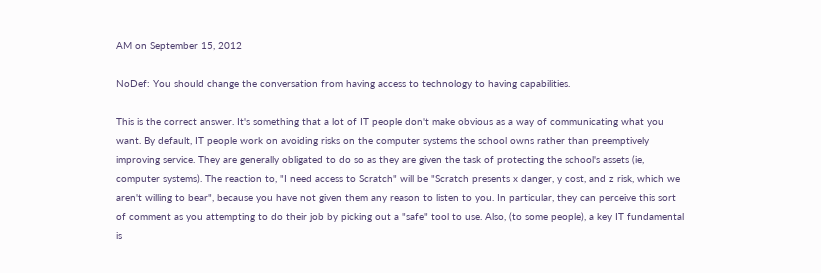AM on September 15, 2012

NoDef: You should change the conversation from having access to technology to having capabilities.

This is the correct answer. It's something that a lot of IT people don't make obvious as a way of communicating what you want. By default, IT people work on avoiding risks on the computer systems the school owns rather than preemptively improving service. They are generally obligated to do so as they are given the task of protecting the school's assets (ie, computer systems). The reaction to, "I need access to Scratch" will be "Scratch presents x danger, y cost, and z risk, which we aren't willing to bear", because you have not given them any reason to listen to you. In particular, they can perceive this sort of comment as you attempting to do their job by picking out a "safe" tool to use. Also, (to some people), a key IT fundamental is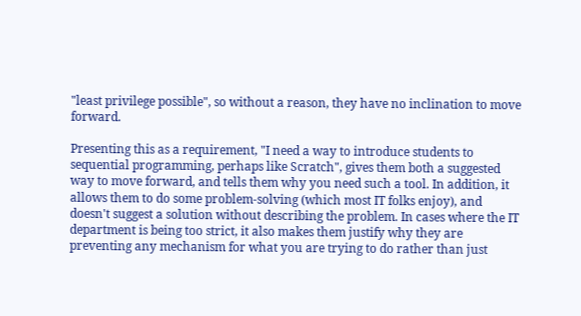"least privilege possible", so without a reason, they have no inclination to move forward.

Presenting this as a requirement, "I need a way to introduce students to sequential programming, perhaps like Scratch", gives them both a suggested way to move forward, and tells them why you need such a tool. In addition, it allows them to do some problem-solving (which most IT folks enjoy), and doesn't suggest a solution without describing the problem. In cases where the IT department is being too strict, it also makes them justify why they are preventing any mechanism for what you are trying to do rather than just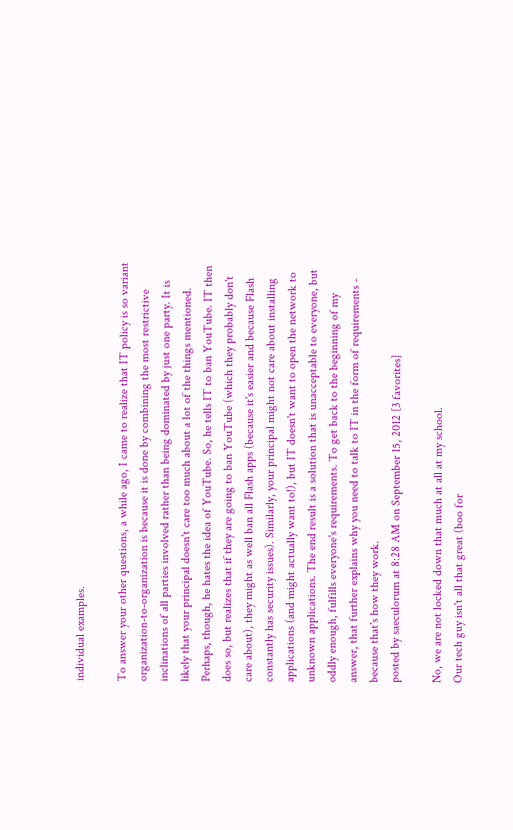individual examples.

To answer your other questions, a while ago, I came to realize that IT policy is so variant organization-to-organization is because it is done by combining the most restrictive inclinations of all parties involved rather than being dominated by just one party. It is likely that your principal doesn't care too much about a lot of the things mentioned. Perhaps, though, he hates the idea of YouTube. So, he tells IT to ban YouTube. IT then does so, but realizes that if they are going to ban YouTube (which they probably don't care about), they might as well ban all Flash apps (because it's easier and because Flash constantly has security issues). Similarly, your principal might not care about installing applications (and might actually want to!), but IT doesn't want to open the network to unknown applications. The end result is a solution that is unacceptable to everyone, but oddly enough, fulfills everyone's requirements. To get back to the beginning of my answer, that further explains why you need to talk to IT in the form of requirements - because that's how they work.
posted by saeculorum at 8:28 AM on September 15, 2012 [3 favorites]

No, we are not locked down that much at all at my school.
Our tech guy isn't all that great (boo for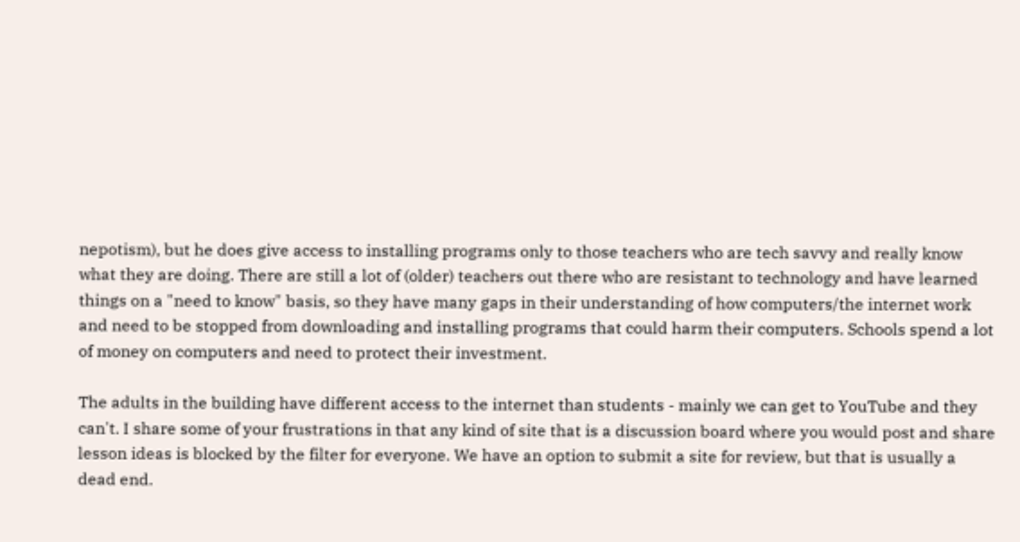nepotism), but he does give access to installing programs only to those teachers who are tech savvy and really know what they are doing. There are still a lot of (older) teachers out there who are resistant to technology and have learned things on a "need to know" basis, so they have many gaps in their understanding of how computers/the internet work and need to be stopped from downloading and installing programs that could harm their computers. Schools spend a lot of money on computers and need to protect their investment.

The adults in the building have different access to the internet than students - mainly we can get to YouTube and they can't. I share some of your frustrations in that any kind of site that is a discussion board where you would post and share lesson ideas is blocked by the filter for everyone. We have an option to submit a site for review, but that is usually a dead end.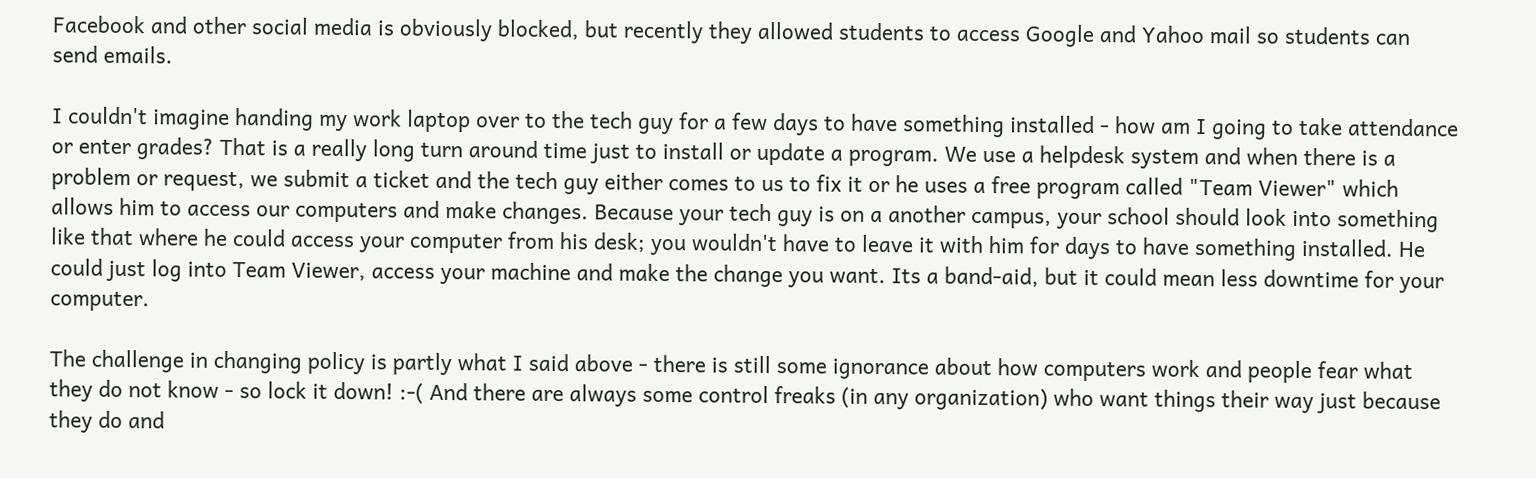Facebook and other social media is obviously blocked, but recently they allowed students to access Google and Yahoo mail so students can send emails.

I couldn't imagine handing my work laptop over to the tech guy for a few days to have something installed - how am I going to take attendance or enter grades? That is a really long turn around time just to install or update a program. We use a helpdesk system and when there is a problem or request, we submit a ticket and the tech guy either comes to us to fix it or he uses a free program called "Team Viewer" which allows him to access our computers and make changes. Because your tech guy is on a another campus, your school should look into something like that where he could access your computer from his desk; you wouldn't have to leave it with him for days to have something installed. He could just log into Team Viewer, access your machine and make the change you want. Its a band-aid, but it could mean less downtime for your computer.

The challenge in changing policy is partly what I said above - there is still some ignorance about how computers work and people fear what they do not know - so lock it down! :-( And there are always some control freaks (in any organization) who want things their way just because they do and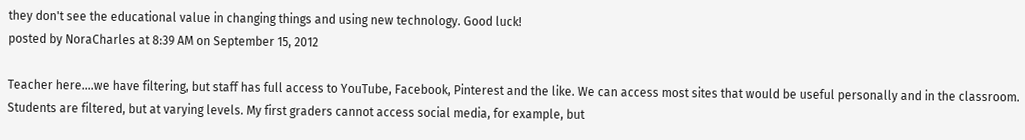they don't see the educational value in changing things and using new technology. Good luck!
posted by NoraCharles at 8:39 AM on September 15, 2012

Teacher here....we have filtering, but staff has full access to YouTube, Facebook, Pinterest and the like. We can access most sites that would be useful personally and in the classroom. Students are filtered, but at varying levels. My first graders cannot access social media, for example, but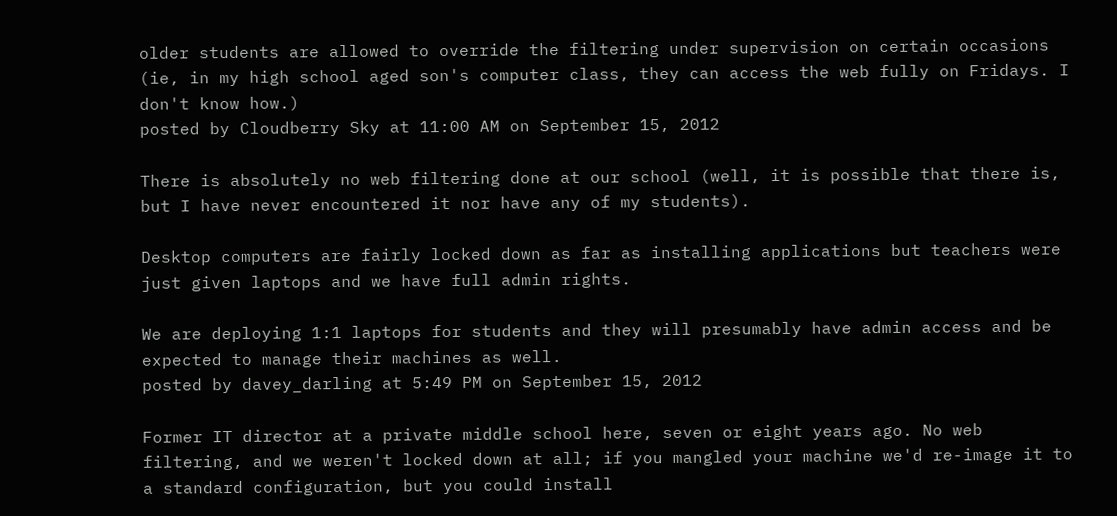older students are allowed to override the filtering under supervision on certain occasions (ie, in my high school aged son's computer class, they can access the web fully on Fridays. I don't know how.)
posted by Cloudberry Sky at 11:00 AM on September 15, 2012

There is absolutely no web filtering done at our school (well, it is possible that there is, but I have never encountered it nor have any of my students).

Desktop computers are fairly locked down as far as installing applications but teachers were just given laptops and we have full admin rights.

We are deploying 1:1 laptops for students and they will presumably have admin access and be expected to manage their machines as well.
posted by davey_darling at 5:49 PM on September 15, 2012

Former IT director at a private middle school here, seven or eight years ago. No web filtering, and we weren't locked down at all; if you mangled your machine we'd re-image it to a standard configuration, but you could install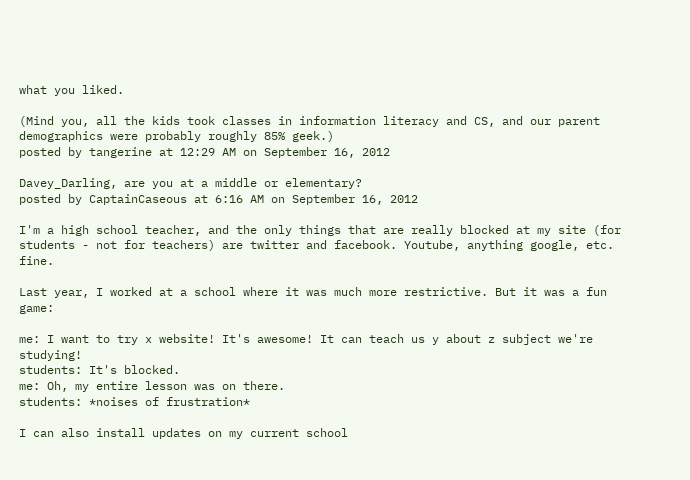what you liked.

(Mind you, all the kids took classes in information literacy and CS, and our parent demographics were probably roughly 85% geek.)
posted by tangerine at 12:29 AM on September 16, 2012

Davey_Darling, are you at a middle or elementary?
posted by CaptainCaseous at 6:16 AM on September 16, 2012

I'm a high school teacher, and the only things that are really blocked at my site (for students - not for teachers) are twitter and facebook. Youtube, anything google, etc. fine.

Last year, I worked at a school where it was much more restrictive. But it was a fun game:

me: I want to try x website! It's awesome! It can teach us y about z subject we're studying!
students: It's blocked.
me: Oh, my entire lesson was on there.
students: *noises of frustration*

I can also install updates on my current school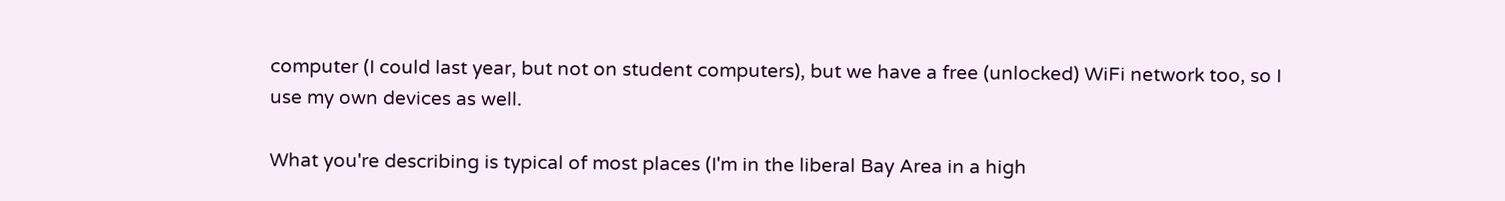computer (I could last year, but not on student computers), but we have a free (unlocked) WiFi network too, so I use my own devices as well.

What you're describing is typical of most places (I'm in the liberal Bay Area in a high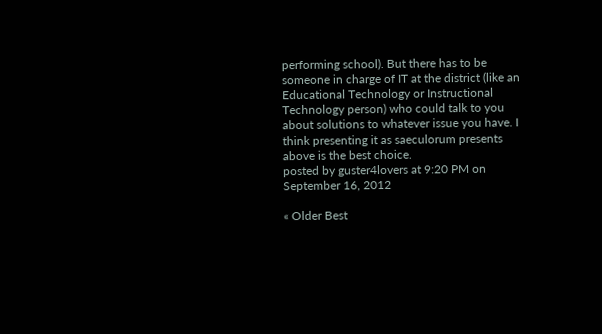performing school). But there has to be someone in charge of IT at the district (like an Educational Technology or Instructional Technology person) who could talk to you about solutions to whatever issue you have. I think presenting it as saeculorum presents above is the best choice.
posted by guster4lovers at 9:20 PM on September 16, 2012

« Older Best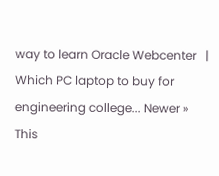way to learn Oracle Webcenter   |   Which PC laptop to buy for engineering college... Newer »
This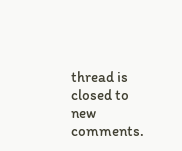thread is closed to new comments.